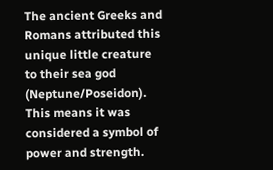The ancient Greeks and Romans attributed this unique little creature to their sea god (Neptune/Poseidon). This means it was considered a symbol of power and strength.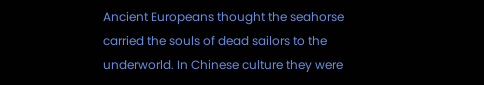Ancient Europeans thought the seahorse carried the souls of dead sailors to the underworld. In Chinese culture they were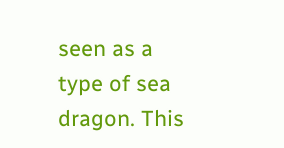seen as a type of sea dragon. This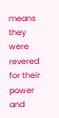means they were revered for their power and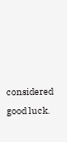considered good luck.